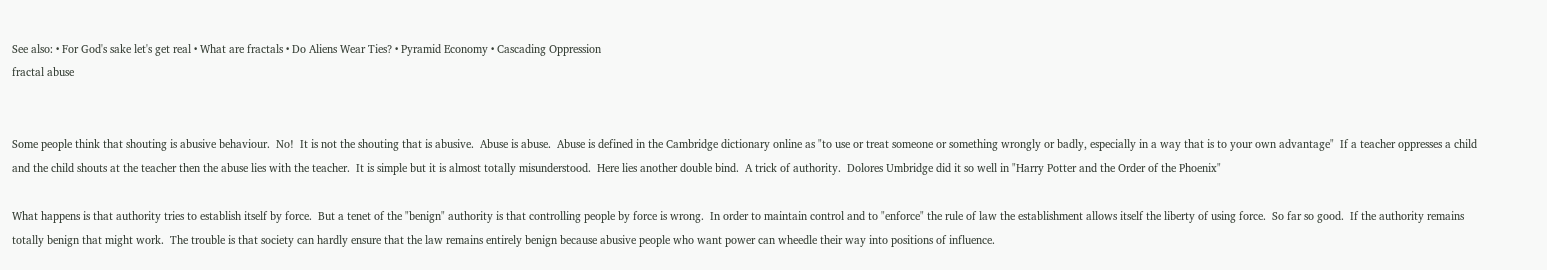See also: • For God's sake let's get real • What are fractals • Do Aliens Wear Ties? • Pyramid Economy • Cascading Oppression
fractal abuse


Some people think that shouting is abusive behaviour.  No!  It is not the shouting that is abusive.  Abuse is abuse.  Abuse is defined in the Cambridge dictionary online as "to use or treat someone or something wrongly or badly, especially in a way that is to your own advantage"  If a teacher oppresses a child and the child shouts at the teacher then the abuse lies with the teacher.  It is simple but it is almost totally misunderstood.  Here lies another double bind.  A trick of authority.  Dolores Umbridge did it so well in "Harry Potter and the Order of the Phoenix"

What happens is that authority tries to establish itself by force.  But a tenet of the "benign" authority is that controlling people by force is wrong.  In order to maintain control and to "enforce" the rule of law the establishment allows itself the liberty of using force.  So far so good.  If the authority remains totally benign that might work.  The trouble is that society can hardly ensure that the law remains entirely benign because abusive people who want power can wheedle their way into positions of influence.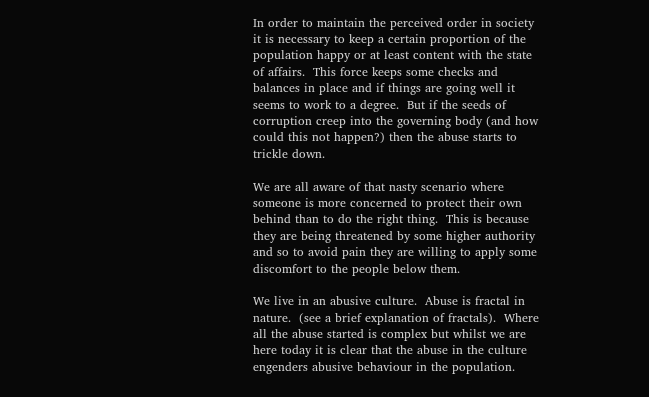In order to maintain the perceived order in society it is necessary to keep a certain proportion of the population happy or at least content with the state of affairs.  This force keeps some checks and balances in place and if things are going well it seems to work to a degree.  But if the seeds of corruption creep into the governing body (and how could this not happen?) then the abuse starts to trickle down.

We are all aware of that nasty scenario where someone is more concerned to protect their own behind than to do the right thing.  This is because they are being threatened by some higher authority and so to avoid pain they are willing to apply some discomfort to the people below them.

We live in an abusive culture.  Abuse is fractal in nature.  (see a brief explanation of fractals).  Where all the abuse started is complex but whilst we are here today it is clear that the abuse in the culture engenders abusive behaviour in the population.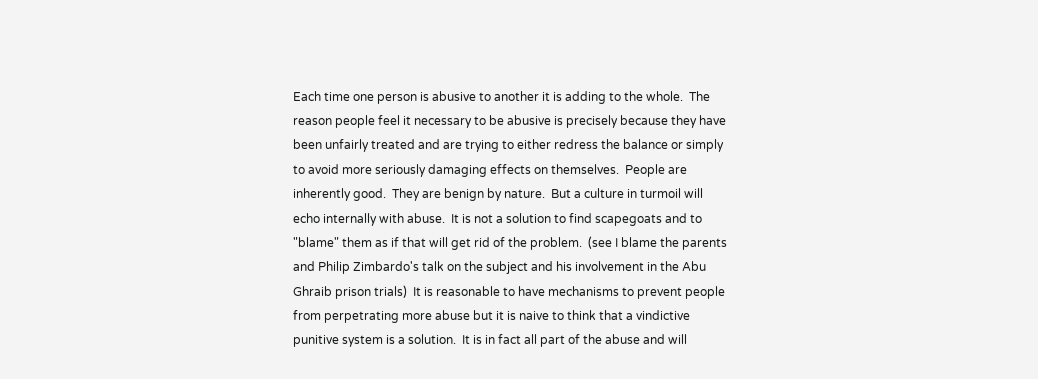Each time one person is abusive to another it is adding to the whole.  The reason people feel it necessary to be abusive is precisely because they have been unfairly treated and are trying to either redress the balance or simply to avoid more seriously damaging effects on themselves.  People are inherently good.  They are benign by nature.  But a culture in turmoil will echo internally with abuse.  It is not a solution to find scapegoats and to "blame" them as if that will get rid of the problem.  (see I blame the parents and Philip Zimbardo's talk on the subject and his involvement in the Abu Ghraib prison trials)  It is reasonable to have mechanisms to prevent people from perpetrating more abuse but it is naive to think that a vindictive punitive system is a solution.  It is in fact all part of the abuse and will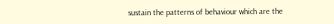sustain the patterns of behaviour which are the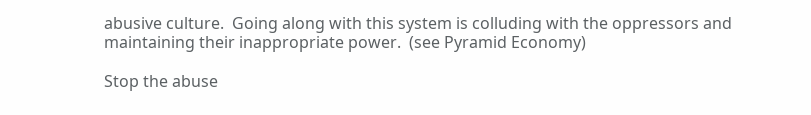abusive culture.  Going along with this system is colluding with the oppressors and maintaining their inappropriate power.  (see Pyramid Economy)

Stop the abuse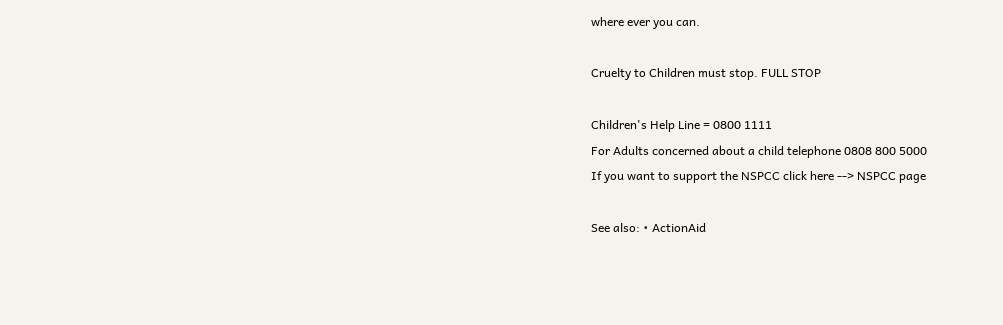where ever you can.

Cruelty to Children must stop. FULL STOP

Children's Help Line = 0800 1111
For Adults concerned about a child telephone 0808 800 5000
If you want to support the NSPCC click here --> NSPCC page

See also: • ActionAid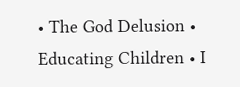• The God Delusion • Educating Children • I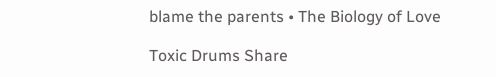blame the parents • The Biology of Love

Toxic Drums Share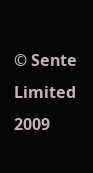© Sente Limited 2009